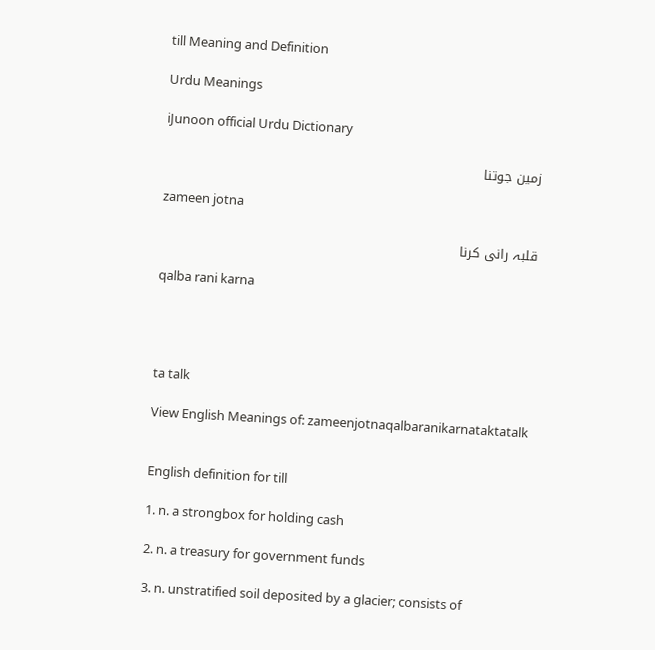till Meaning and Definition

Urdu Meanings

iJunoon official Urdu Dictionary

زمین جوتنا

zameen jotna

قلبہ رانی کرنا

qalba rani karna




ta talk

View English Meanings of: zameenjotnaqalbaranikarnataktatalk


English definition for till

1. n. a strongbox for holding cash

2. n. a treasury for government funds

3. n. unstratified soil deposited by a glacier; consists of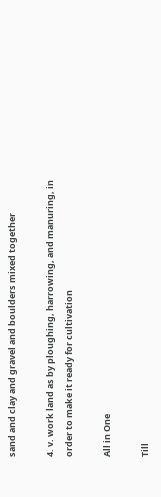sand and clay and gravel and boulders mixed together

4. v. work land as by ploughing, harrowing, and manuring, in order to make it ready for cultivation

All in One

Till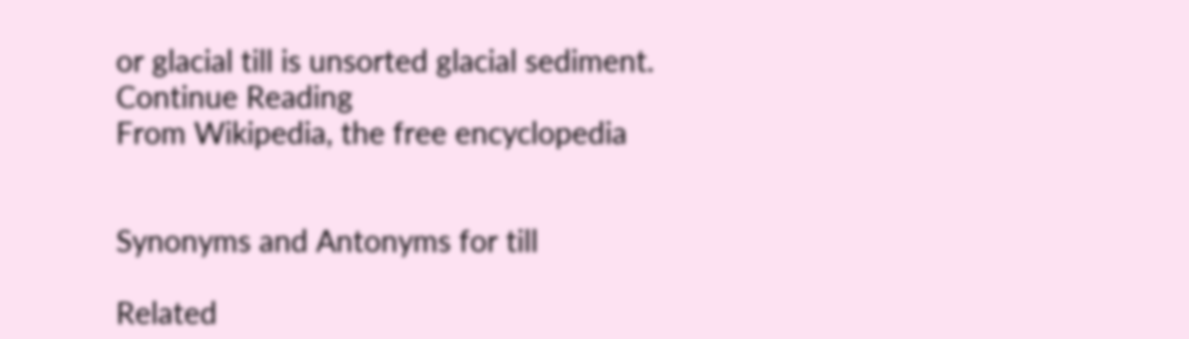or glacial till is unsorted glacial sediment.
Continue Reading
From Wikipedia, the free encyclopedia


Synonyms and Antonyms for till

Related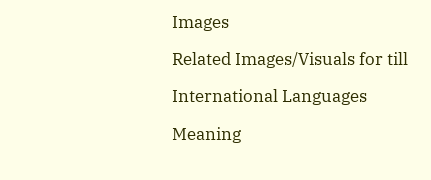Images

Related Images/Visuals for till

International Languages

Meaning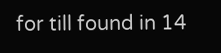for till found in 14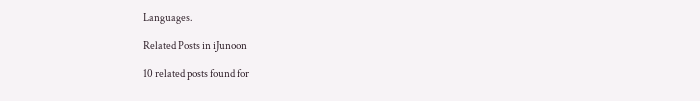Languages.

Related Posts in iJunoon

10 related posts found for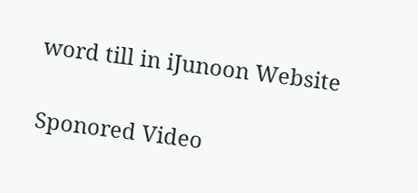word till in iJunoon Website

Sponored Video